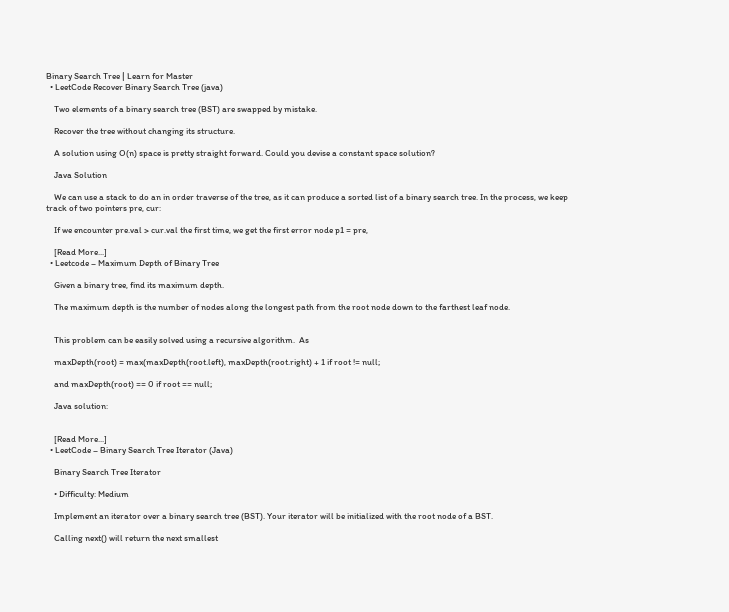Binary Search Tree | Learn for Master
  • LeetCode Recover Binary Search Tree (java)

    Two elements of a binary search tree (BST) are swapped by mistake.

    Recover the tree without changing its structure.

    A solution using O(n) space is pretty straight forward. Could you devise a constant space solution?

    Java Solution

    We can use a stack to do an in order traverse of the tree, as it can produce a sorted list of a binary search tree. In the process, we keep track of two pointers pre, cur:

    If we encounter pre.val > cur.val the first time, we get the first error node p1 = pre,

    [Read More...]
  • Leetcode – Maximum Depth of Binary Tree

    Given a binary tree, find its maximum depth.

    The maximum depth is the number of nodes along the longest path from the root node down to the farthest leaf node.


    This problem can be easily solved using a recursive algorithm.  As

    maxDepth(root) = max(maxDepth(root.left), maxDepth(root.right) + 1 if root != null;

    and maxDepth(root) == 0 if root == null;

    Java solution:


    [Read More...]
  • LeetCode – Binary Search Tree Iterator (Java)

    Binary Search Tree Iterator

    • Difficulty: Medium

    Implement an iterator over a binary search tree (BST). Your iterator will be initialized with the root node of a BST.

    Calling next() will return the next smallest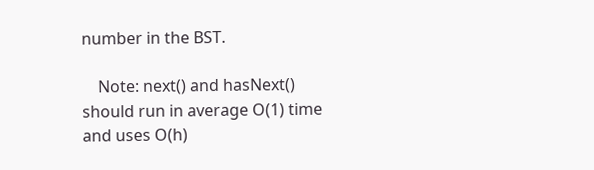number in the BST.

    Note: next() and hasNext() should run in average O(1) time and uses O(h)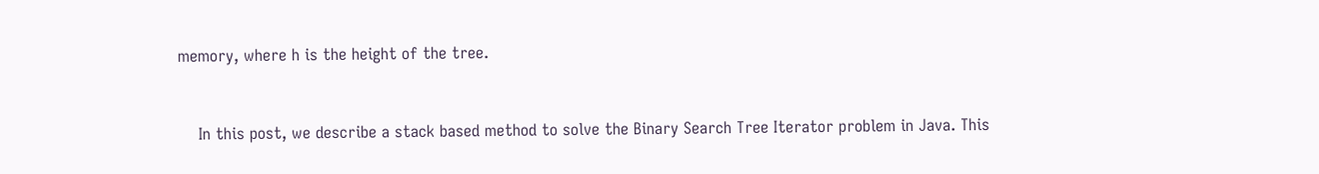memory, where h is the height of the tree.


    In this post, we describe a stack based method to solve the Binary Search Tree Iterator problem in Java. This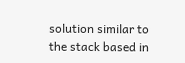solution similar to the stack based in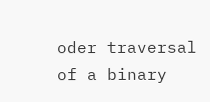oder traversal of a binary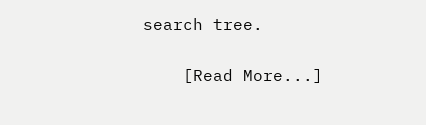search tree.

    [Read More...]